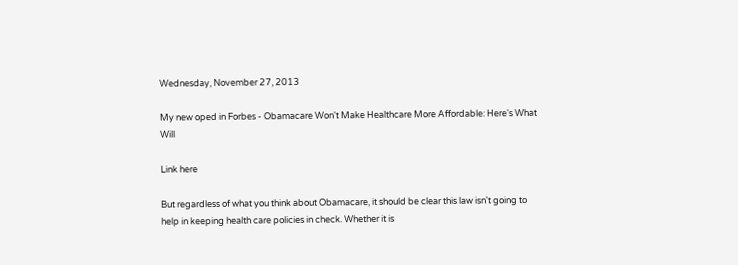Wednesday, November 27, 2013

My new oped in Forbes - Obamacare Won't Make Healthcare More Affordable: Here's What Will

Link here

But regardless of what you think about Obamacare, it should be clear this law isn't going to help in keeping health care policies in check. Whether it is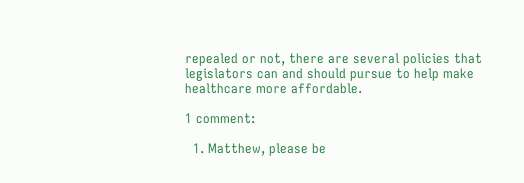repealed or not, there are several policies that legislators can and should pursue to help make healthcare more affordable.

1 comment:

  1. Matthew, please be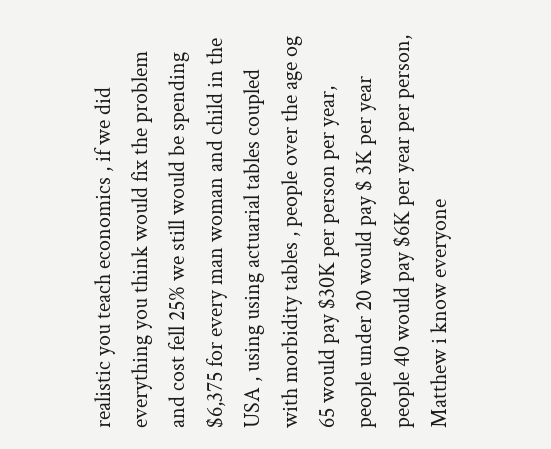realistic you teach economics , if we did everything you think would fix the problem and cost fell 25% we still would be spending $6,375 for every man woman and child in the USA , using using actuarial tables coupled with morbidity tables , people over the age og 65 would pay $30K per person per year, people under 20 would pay $ 3K per year people 40 would pay $6K per year per person, Matthew i know everyone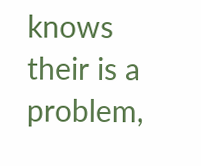knows their is a problem,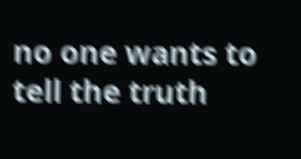no one wants to tell the truth